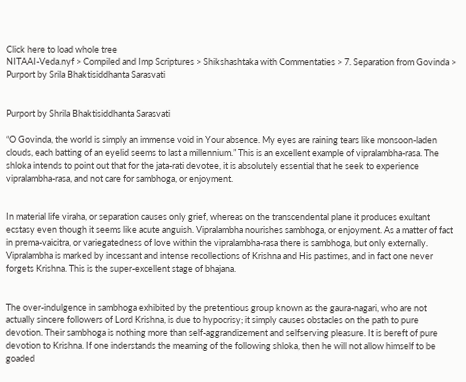Click here to load whole tree
NITAAI-Veda.nyf > Compiled and Imp Scriptures > Shikshashtaka with Commentaties > 7. Separation from Govinda > Purport by Srila Bhaktisiddhanta Sarasvati


Purport by Shrila Bhaktisiddhanta Sarasvati

“O Govinda, the world is simply an immense void in Your absence. My eyes are raining tears like monsoon-laden clouds, each batting of an eyelid seems to last a millennium.” This is an excellent example of vipralambha-rasa. The shloka intends to point out that for the jata-rati devotee, it is absolutely essential that he seek to experience vipralambha-rasa, and not care for sambhoga, or enjoyment.


In material life viraha, or separation causes only grief, whereas on the transcendental plane it produces exultant ecstasy even though it seems like acute anguish. Vipralambha nourishes sambhoga, or enjoyment. As a matter of fact in prema-vaicitra, or variegatedness of love within the vipralambha-rasa there is sambhoga, but only externally. Vipralambha is marked by incessant and intense recollections of Krishna and His pastimes, and in fact one never forgets Krishna. This is the super-excellent stage of bhajana.


The over-indulgence in sambhoga exhibited by the pretentious group known as the gaura-nagari, who are not actually sincere followers of Lord Krishna, is due to hypocrisy; it simply causes obstacles on the path to pure devotion. Their sambhoga is nothing more than self-aggrandizement and selfserving pleasure. It is bereft of pure devotion to Krishna. If one inderstands the meaming of the following shloka, then he will not allow himself to be goaded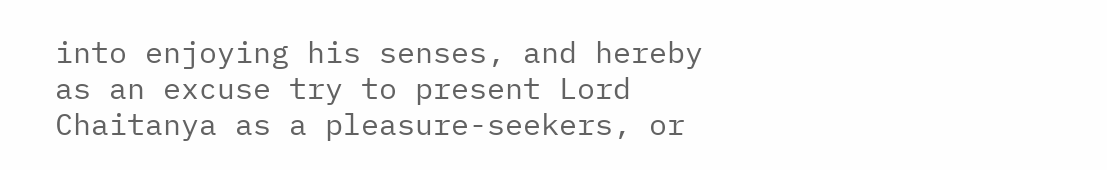into enjoying his senses, and hereby as an excuse try to present Lord Chaitanya as a pleasure-seekers, or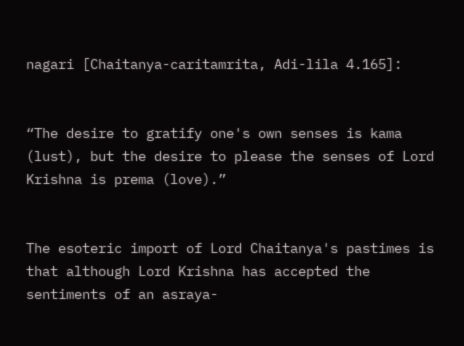nagari [Chaitanya-caritamrita, Adi-lila 4.165]:


“The desire to gratify one's own senses is kama (lust), but the desire to please the senses of Lord Krishna is prema (love).”


The esoteric import of Lord Chaitanya's pastimes is that although Lord Krishna has accepted the sentiments of an asraya-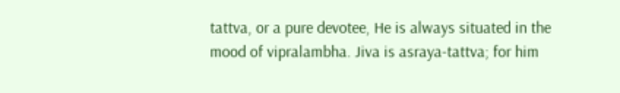tattva, or a pure devotee, He is always situated in the mood of vipralambha. Jiva is asraya-tattva; for him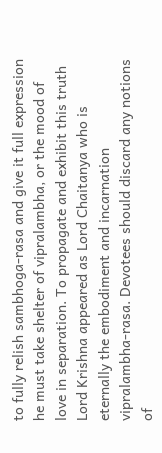to fully relish sambhoga-rasa and give it full expression he must take shelter of vipralambha, or the mood of love in separation. To propagate and exhibit this truth Lord Krishna appeared as Lord Chaitanya who is eternally the embodiment and incarnation vipralambha-rasa. Devotees should discard any notions of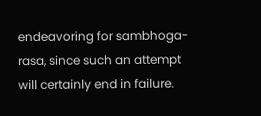endeavoring for sambhoga-rasa, since such an attempt will certainly end in failure.